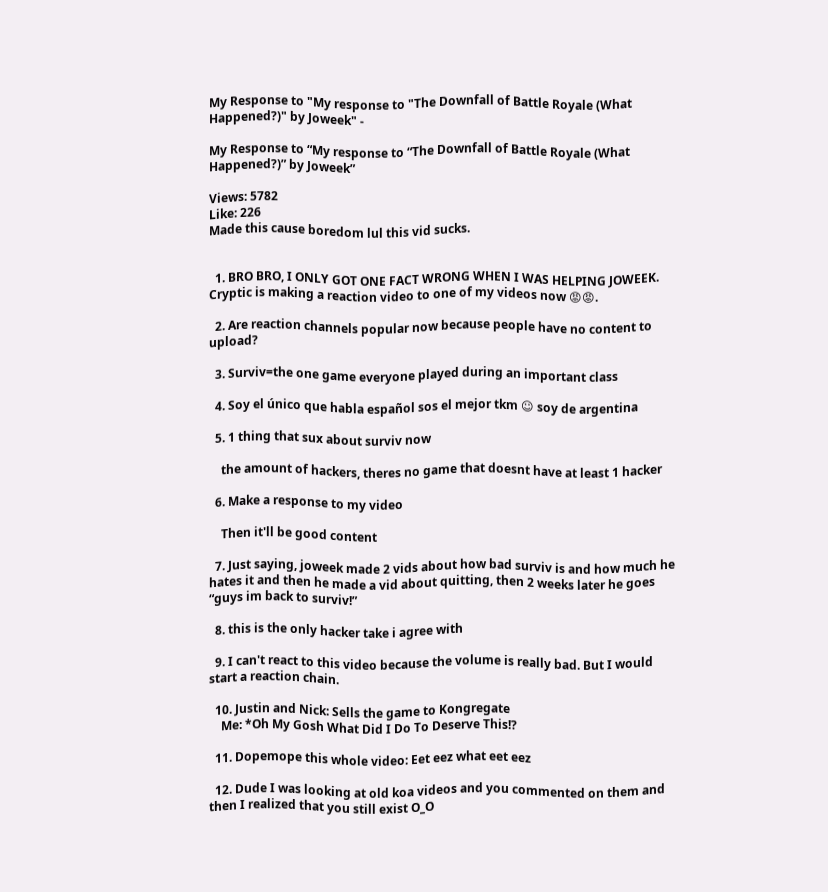My Response to "My response to "The Downfall of Battle Royale (What Happened?)" by Joweek" -

My Response to “My response to “The Downfall of Battle Royale (What Happened?)” by Joweek”

Views: 5782
Like: 226
Made this cause boredom lul this vid sucks.


  1. BRO BRO, I ONLY GOT ONE FACT WRONG WHEN I WAS HELPING JOWEEK. Cryptic is making a reaction video to one of my videos now 😡😡.

  2. Are reaction channels popular now because people have no content to upload?

  3. Surviv=the one game everyone played during an important class

  4. Soy el único que habla español sos el mejor tkm ☺ soy de argentina

  5. 1 thing that sux about surviv now

    the amount of hackers, theres no game that doesnt have at least 1 hacker

  6. Make a response to my video

    Then it'll be good content

  7. Just saying, joweek made 2 vids about how bad surviv is and how much he hates it and then he made a vid about quitting, then 2 weeks later he goes “guys im back to surviv!”

  8. this is the only hacker take i agree with

  9. I can't react to this video because the volume is really bad. But I would start a reaction chain.

  10. Justin and Nick: Sells the game to Kongregate
    Me: *Oh My Gosh What Did I Do To Deserve This!?

  11. Dopemope this whole video: Eet eez what eet eez

  12. Dude I was looking at old koa videos and you commented on them and then I realized that you still exist O_O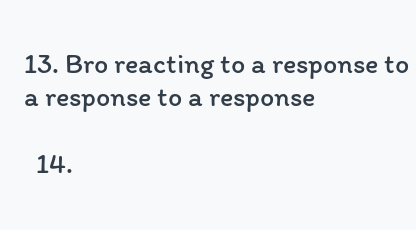13. Bro reacting to a response to a response to a response

  14.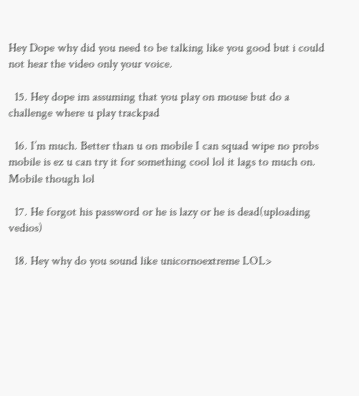Hey Dope why did you need to be talking like you good but i could not hear the video only your voice.

  15. Hey dope im assuming that you play on mouse but do a challenge where u play trackpad

  16. I’m much. Better than u on mobile I can squad wipe no probs mobile is ez u can try it for something cool lol it lags to much on. Mobile though lol

  17. He forgot his password or he is lazy or he is dead(uploading vedios)

  18. Hey why do you sound like unicornoextreme LOL>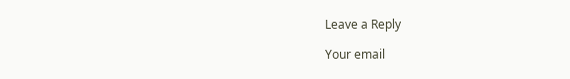Leave a Reply

Your email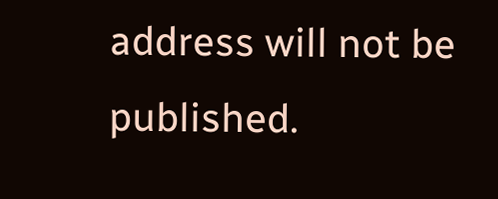address will not be published.